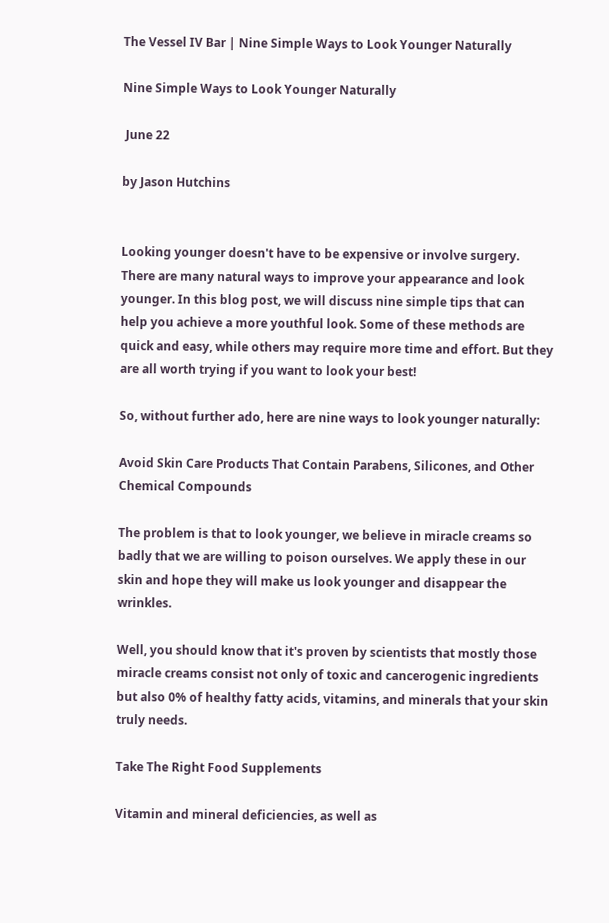The Vessel IV Bar | Nine Simple Ways to Look Younger Naturally

Nine Simple Ways to Look Younger Naturally

 June 22

by Jason Hutchins


Looking younger doesn't have to be expensive or involve surgery. There are many natural ways to improve your appearance and look younger. In this blog post, we will discuss nine simple tips that can help you achieve a more youthful look. Some of these methods are quick and easy, while others may require more time and effort. But they are all worth trying if you want to look your best!

So, without further ado, here are nine ways to look younger naturally:

Avoid Skin Care Products That Contain Parabens, Silicones, and Other Chemical Compounds

The problem is that to look younger, we believe in miracle creams so badly that we are willing to poison ourselves. We apply these in our skin and hope they will make us look younger and disappear the wrinkles.

Well, you should know that it's proven by scientists that mostly those miracle creams consist not only of toxic and cancerogenic ingredients but also 0% of healthy fatty acids, vitamins, and minerals that your skin truly needs.

Take The Right Food Supplements

Vitamin and mineral deficiencies, as well as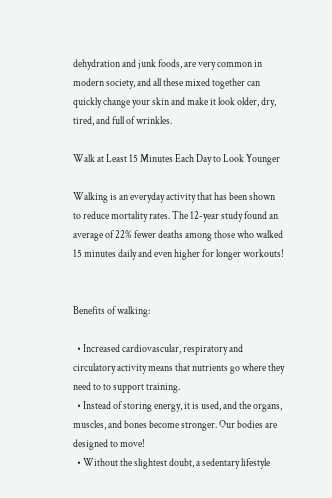dehydration and junk foods, are very common in modern society, and all these mixed together can quickly change your skin and make it look older, dry, tired, and full of wrinkles.

Walk at Least 15 Minutes Each Day to Look Younger

Walking is an everyday activity that has been shown to reduce mortality rates. The 12-year study found an average of 22% fewer deaths among those who walked 15 minutes daily and even higher for longer workouts!


Benefits of walking:

  • Increased cardiovascular, respiratory and circulatory activity means that nutrients go where they need to to support training.
  • Instead of storing energy, it is used, and the organs, muscles, and bones become stronger. Our bodies are designed to move!
  • Without the slightest doubt, a sedentary lifestyle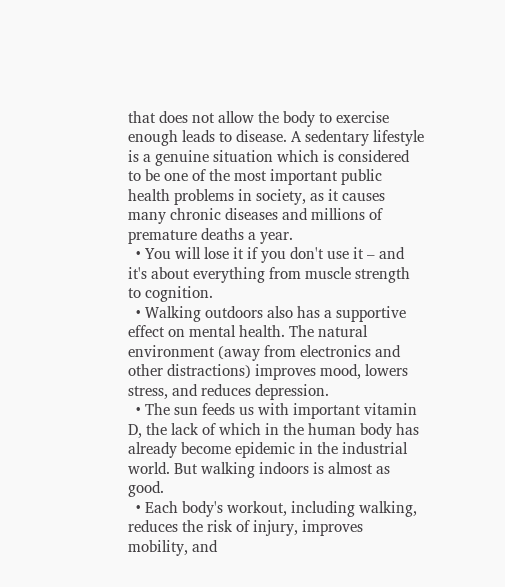that does not allow the body to exercise enough leads to disease. A sedentary lifestyle is a genuine situation which is considered to be one of the most important public health problems in society, as it causes many chronic diseases and millions of premature deaths a year.
  • You will lose it if you don't use it – and it's about everything from muscle strength to cognition.
  • Walking outdoors also has a supportive effect on mental health. The natural environment (away from electronics and other distractions) improves mood, lowers stress, and reduces depression.
  • The sun feeds us with important vitamin D, the lack of which in the human body has already become epidemic in the industrial world. But walking indoors is almost as good.
  • Each body's workout, including walking, reduces the risk of injury, improves mobility, and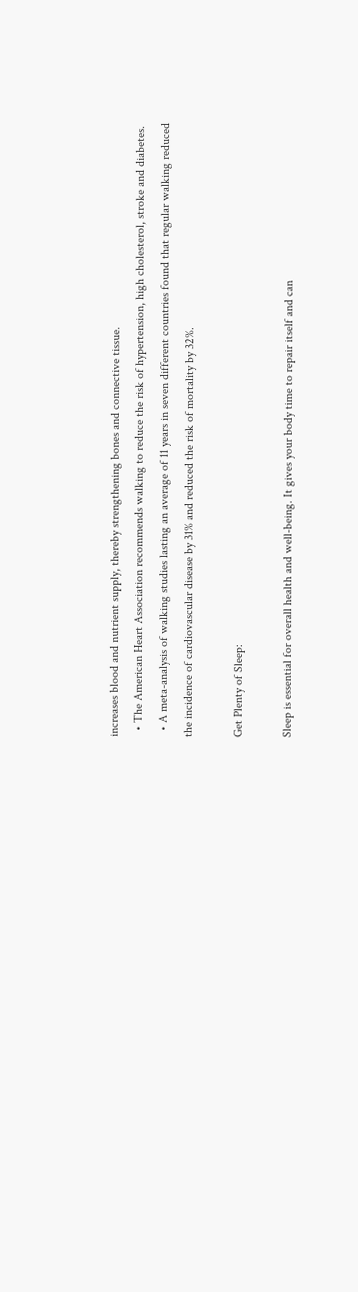increases blood and nutrient supply, thereby strengthening bones and connective tissue.
  • The American Heart Association recommends walking to reduce the risk of hypertension, high cholesterol, stroke and diabetes.
  • A meta-analysis of walking studies lasting an average of 11 years in seven different countries found that regular walking reduced the incidence of cardiovascular disease by 31% and reduced the risk of mortality by 32%.

Get Plenty of Sleep:

Sleep is essential for overall health and well-being. It gives your body time to repair itself and can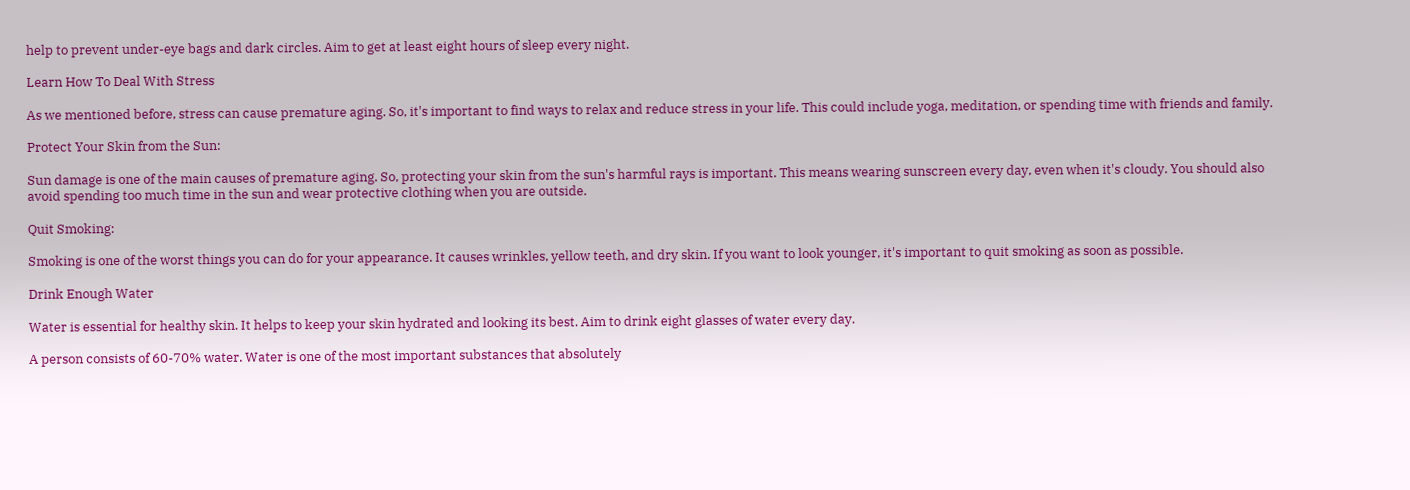help to prevent under-eye bags and dark circles. Aim to get at least eight hours of sleep every night.

Learn How To Deal With Stress

As we mentioned before, stress can cause premature aging. So, it's important to find ways to relax and reduce stress in your life. This could include yoga, meditation, or spending time with friends and family.

Protect Your Skin from the Sun:

Sun damage is one of the main causes of premature aging. So, protecting your skin from the sun's harmful rays is important. This means wearing sunscreen every day, even when it's cloudy. You should also avoid spending too much time in the sun and wear protective clothing when you are outside.

Quit Smoking:

Smoking is one of the worst things you can do for your appearance. It causes wrinkles, yellow teeth, and dry skin. If you want to look younger, it's important to quit smoking as soon as possible.

Drink Enough Water

Water is essential for healthy skin. It helps to keep your skin hydrated and looking its best. Aim to drink eight glasses of water every day.

A person consists of 60-70% water. Water is one of the most important substances that absolutely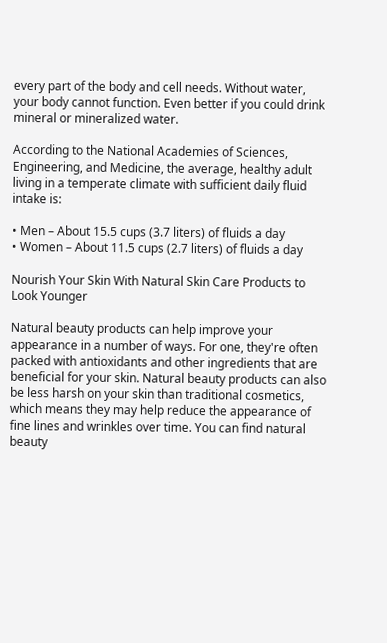every part of the body and cell needs. Without water, your body cannot function. Even better if you could drink mineral or mineralized water.

According to the National Academies of Sciences, Engineering, and Medicine, the average, healthy adult living in a temperate climate with sufficient daily fluid intake is:

• Men – About 15.5 cups (3.7 liters) of fluids a day
• Women – About 11.5 cups (2.7 liters) of fluids a day

Nourish Your Skin With Natural Skin Care Products to Look Younger

Natural beauty products can help improve your appearance in a number of ways. For one, they're often packed with antioxidants and other ingredients that are beneficial for your skin. Natural beauty products can also be less harsh on your skin than traditional cosmetics, which means they may help reduce the appearance of fine lines and wrinkles over time. You can find natural beauty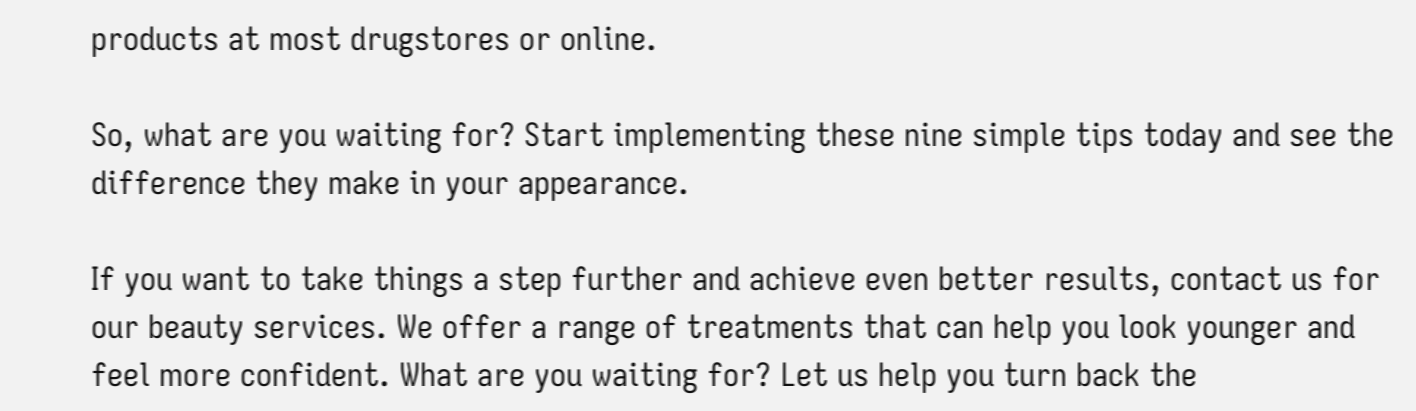products at most drugstores or online.

So, what are you waiting for? Start implementing these nine simple tips today and see the difference they make in your appearance.

If you want to take things a step further and achieve even better results, contact us for our beauty services. We offer a range of treatments that can help you look younger and feel more confident. What are you waiting for? Let us help you turn back the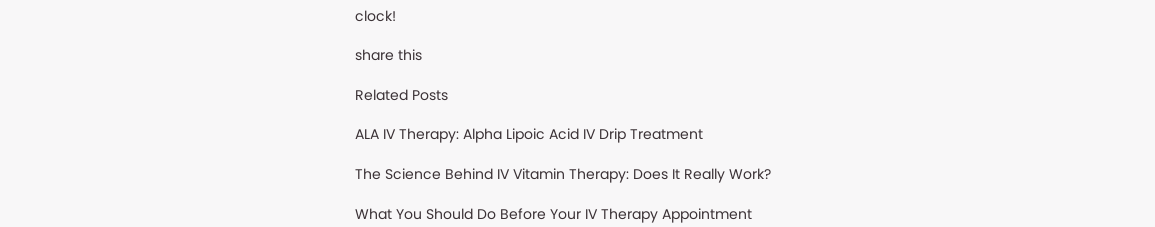clock!

share this

Related Posts

ALA IV Therapy: Alpha Lipoic Acid IV Drip Treatment

The Science Behind IV Vitamin Therapy: Does It Really Work?

What You Should Do Before Your IV Therapy Appointment